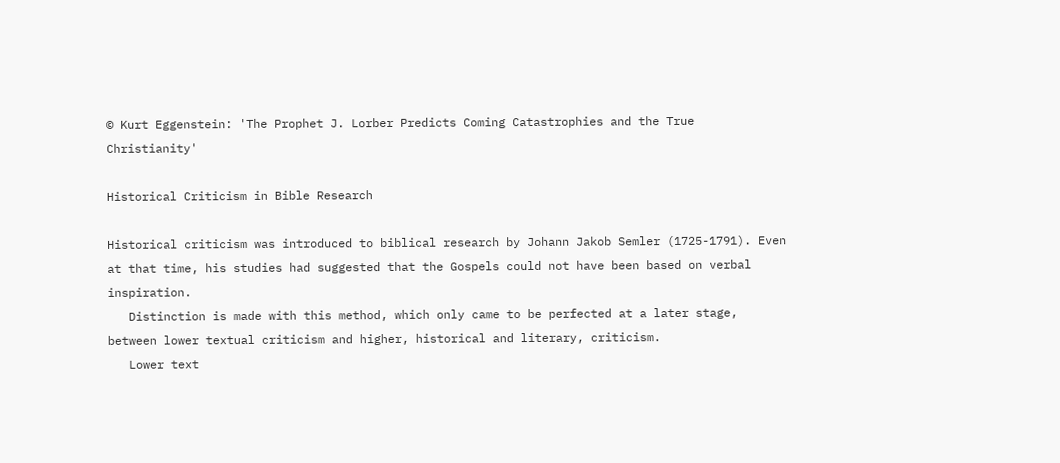© Kurt Eggenstein: 'The Prophet J. Lorber Predicts Coming Catastrophies and the True Christianity'

Historical Criticism in Bible Research

Historical criticism was introduced to biblical research by Johann Jakob Semler (1725-1791). Even at that time, his studies had suggested that the Gospels could not have been based on verbal inspiration.
   Distinction is made with this method, which only came to be perfected at a later stage, between lower textual criticism and higher, historical and literary, criticism.
   Lower text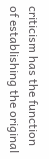criticism has the function of establishing the original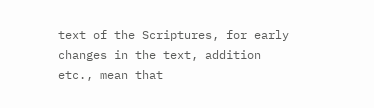text of the Scriptures, for early changes in the text, addition etc., mean that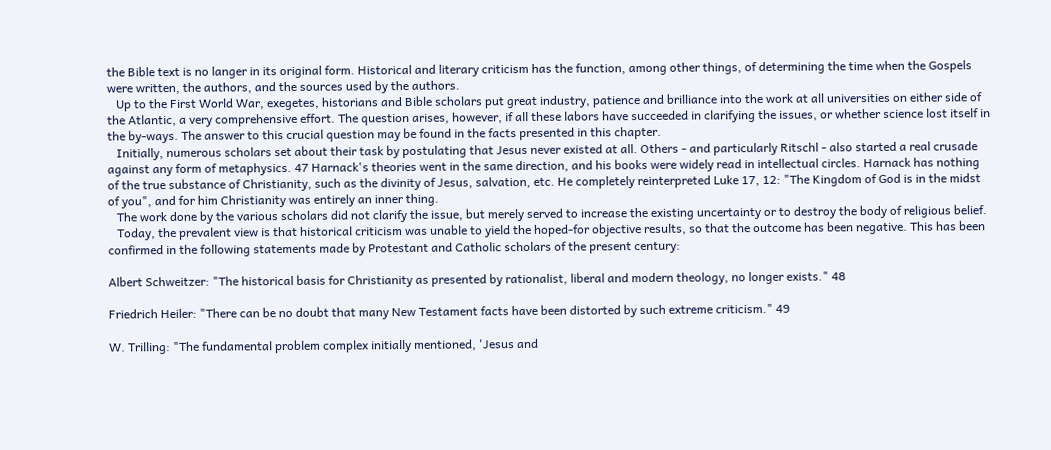the Bible text is no langer in its original form. Historical and literary criticism has the function, among other things, of determining the time when the Gospels were written, the authors, and the sources used by the authors.
   Up to the First World War, exegetes, historians and Bible scholars put great industry, patience and brilliance into the work at all universities on either side of the Atlantic, a very comprehensive effort. The question arises, however, if all these labors have succeeded in clarifying the issues, or whether science lost itself in the by-ways. The answer to this crucial question may be found in the facts presented in this chapter.
   Initially, numerous scholars set about their task by postulating that Jesus never existed at all. Others - and particularly Ritschl - also started a real crusade against any form of metaphysics. 47 Harnack's theories went in the same direction, and his books were widely read in intellectual circles. Harnack has nothing of the true substance of Christianity, such as the divinity of Jesus, salvation, etc. He completely reinterpreted Luke 17, 12: "The Kingdom of God is in the midst of you", and for him Christianity was entirely an inner thing.
   The work done by the various scholars did not clarify the issue, but merely served to increase the existing uncertainty or to destroy the body of religious belief.
   Today, the prevalent view is that historical criticism was unable to yield the hoped-for objective results, so that the outcome has been negative. This has been confirmed in the following statements made by Protestant and Catholic scholars of the present century:

Albert Schweitzer: "The historical basis for Christianity as presented by rationalist, liberal and modern theology, no longer exists." 48

Friedrich Heiler: "There can be no doubt that many New Testament facts have been distorted by such extreme criticism." 49

W. Trilling: "The fundamental problem complex initially mentioned, 'Jesus and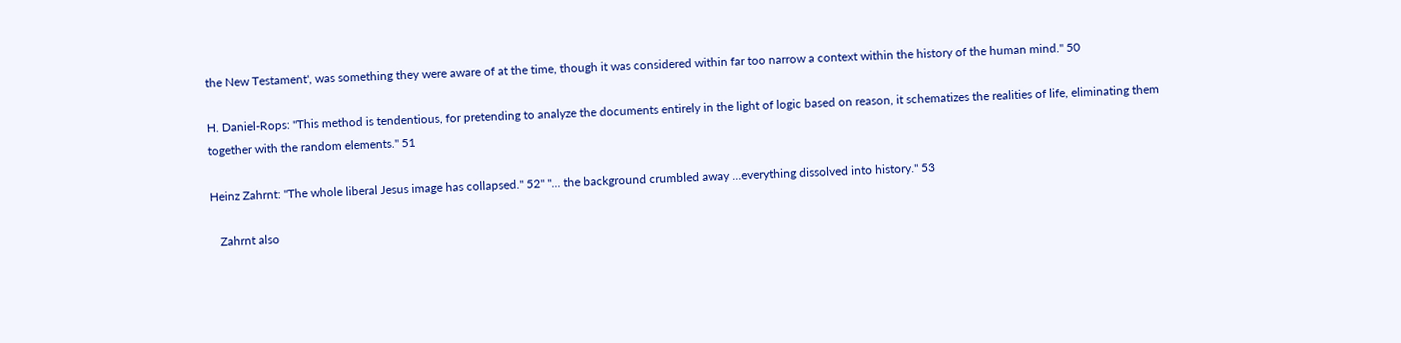the New Testament', was something they were aware of at the time, though it was considered within far too narrow a context within the history of the human mind." 50

H. Daniel-Rops: "This method is tendentious, for pretending to analyze the documents entirely in the light of logic based on reason, it schematizes the realities of life, eliminating them together with the random elements." 51

Heinz Zahrnt: "The whole liberal Jesus image has collapsed." 52" "... the background crumbled away ...everything dissolved into history." 53

   Zahrnt also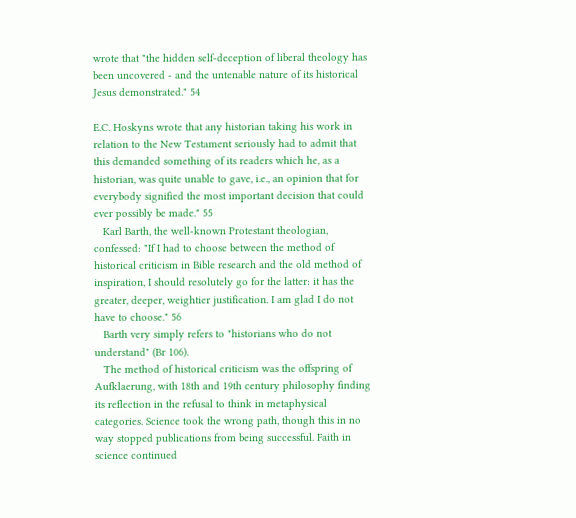wrote that "the hidden self-deception of liberal theology has been uncovered - and the untenable nature of its historical Jesus demonstrated." 54

E.C. Hoskyns wrote that any historian taking his work in relation to the New Testament seriously had to admit that this demanded something of its readers which he, as a historian, was quite unable to gave, i.e., an opinion that for everybody signified the most important decision that could ever possibly be made." 55
   Karl Barth, the well-known Protestant theologian, confessed: "If I had to choose between the method of historical criticism in Bible research and the old method of inspiration, I should resolutely go for the latter: it has the greater, deeper, weightier justification. I am glad I do not have to choose." 56
   Barth very simply refers to "historians who do not understand" (Br 106).
   The method of historical criticism was the offspring of Aufklaerung, with 18th and 19th century philosophy finding its reflection in the refusal to think in metaphysical categories. Science took the wrong path, though this in no way stopped publications from being successful. Faith in science continued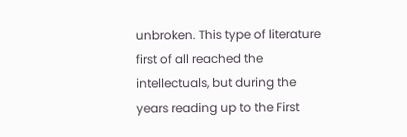unbroken. This type of literature first of all reached the intellectuals, but during the years reading up to the First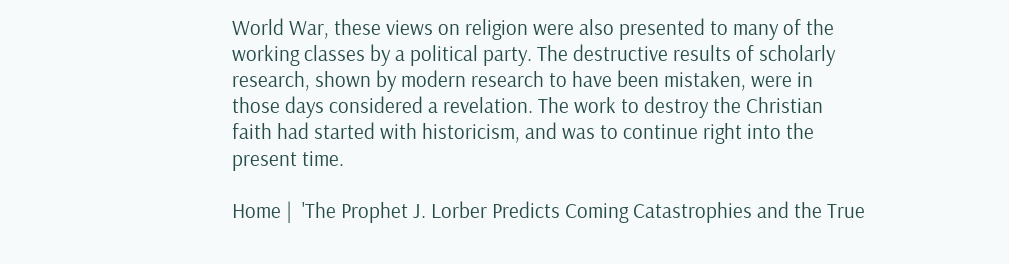World War, these views on religion were also presented to many of the working classes by a political party. The destructive results of scholarly research, shown by modern research to have been mistaken, were in those days considered a revelation. The work to destroy the Christian faith had started with historicism, and was to continue right into the present time.

Home |  'The Prophet J. Lorber Predicts Coming Catastrophies and the True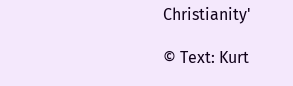Christianity'

© Text: Kurt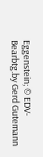Eggenstein; © EDV-Bearbtg.by Gerd Gutemann